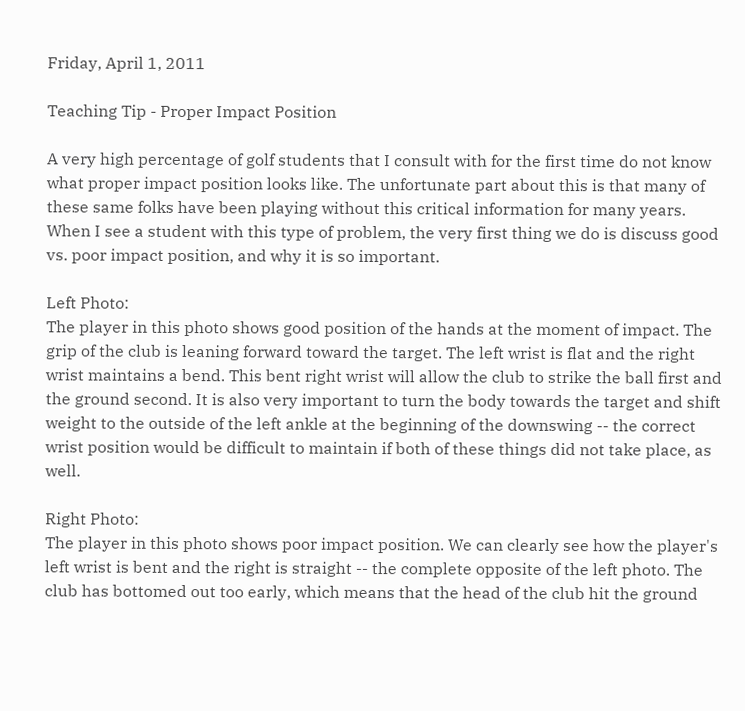Friday, April 1, 2011

Teaching Tip - Proper Impact Position

A very high percentage of golf students that I consult with for the first time do not know what proper impact position looks like. The unfortunate part about this is that many of these same folks have been playing without this critical information for many years. When I see a student with this type of problem, the very first thing we do is discuss good vs. poor impact position, and why it is so important.

Left Photo:
The player in this photo shows good position of the hands at the moment of impact. The grip of the club is leaning forward toward the target. The left wrist is flat and the right wrist maintains a bend. This bent right wrist will allow the club to strike the ball first and the ground second. It is also very important to turn the body towards the target and shift weight to the outside of the left ankle at the beginning of the downswing -- the correct wrist position would be difficult to maintain if both of these things did not take place, as well.

Right Photo:
The player in this photo shows poor impact position. We can clearly see how the player's left wrist is bent and the right is straight -- the complete opposite of the left photo. The club has bottomed out too early, which means that the head of the club hit the ground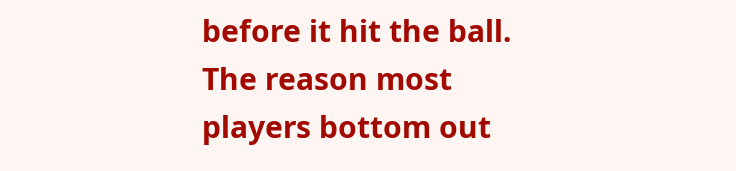before it hit the ball. The reason most players bottom out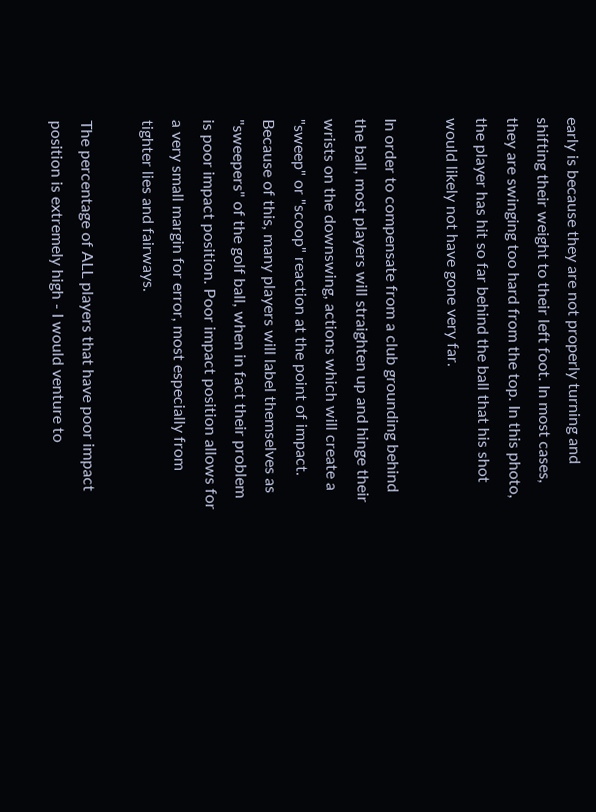early is because they are not properly turning and shifting their weight to their left foot. In most cases, they are swinging too hard from the top. In this photo, the player has hit so far behind the ball that his shot would likely not have gone very far.

In order to compensate from a club grounding behind the ball, most players will straighten up and hinge their wrists on the downswing, actions which will create a "sweep" or "scoop" reaction at the point of impact. Because of this, many players will label themselves as "sweepers" of the golf ball, when in fact their problem is poor impact position. Poor impact position allows for a very small margin for error, most especially from tighter lies and fairways.

The percentage of ALL players that have poor impact position is extremely high - I would venture to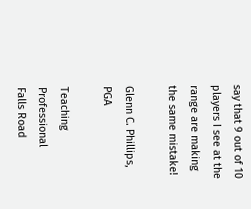say that 9 out of 10 players I see at the range are making the same mistake!

Glenn C. Phillips, PGA

Teaching Professional
Falls Road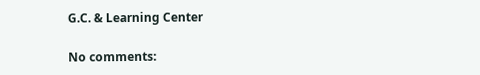G.C. & Learning Center

No comments: